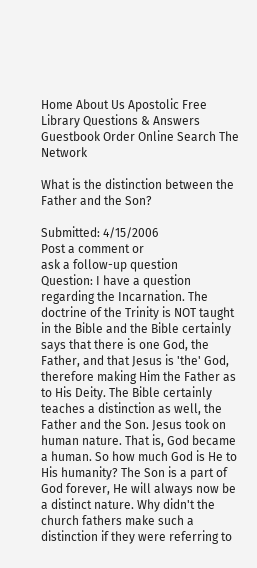Home About Us Apostolic Free Library Questions & Answers Guestbook Order Online Search The Network

What is the distinction between the Father and the Son?

Submitted: 4/15/2006
Post a comment or
ask a follow-up question
Question: I have a question regarding the Incarnation. The doctrine of the Trinity is NOT taught in the Bible and the Bible certainly says that there is one God, the Father, and that Jesus is 'the' God, therefore making Him the Father as to His Deity. The Bible certainly teaches a distinction as well, the Father and the Son. Jesus took on human nature. That is, God became a human. So how much God is He to His humanity? The Son is a part of God forever, He will always now be a distinct nature. Why didn't the church fathers make such a distinction if they were referring to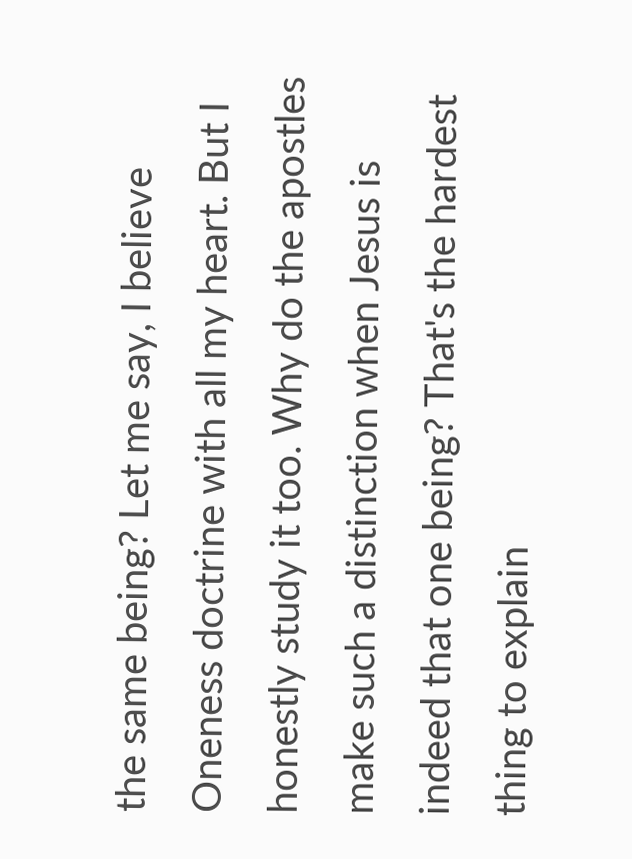the same being? Let me say, I believe Oneness doctrine with all my heart. But I honestly study it too. Why do the apostles make such a distinction when Jesus is indeed that one being? That's the hardest thing to explain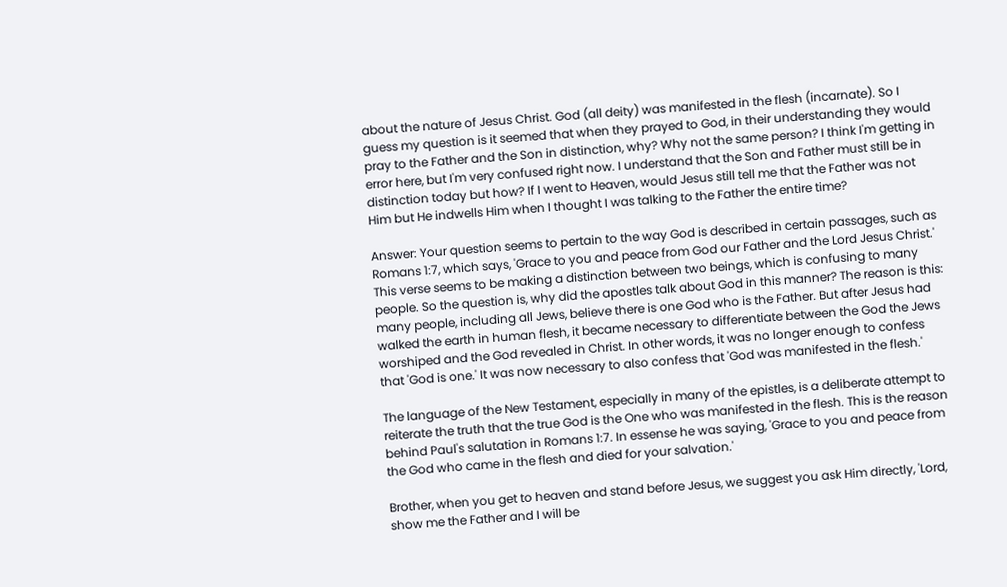about the nature of Jesus Christ. God (all deity) was manifested in the flesh (incarnate). So I guess my question is it seemed that when they prayed to God, in their understanding they would pray to the Father and the Son in distinction, why? Why not the same person? I think I'm getting in error here, but I'm very confused right now. I understand that the Son and Father must still be in distinction today but how? If I went to Heaven, would Jesus still tell me that the Father was not Him but He indwells Him when I thought I was talking to the Father the entire time?

Answer: Your question seems to pertain to the way God is described in certain passages, such as Romans 1:7, which says, 'Grace to you and peace from God our Father and the Lord Jesus Christ.' This verse seems to be making a distinction between two beings, which is confusing to many people. So the question is, why did the apostles talk about God in this manner? The reason is this: many people, including all Jews, believe there is one God who is the Father. But after Jesus had walked the earth in human flesh, it became necessary to differentiate between the God the Jews worshiped and the God revealed in Christ. In other words, it was no longer enough to confess that 'God is one.' It was now necessary to also confess that 'God was manifested in the flesh.'

The language of the New Testament, especially in many of the epistles, is a deliberate attempt to reiterate the truth that the true God is the One who was manifested in the flesh. This is the reason behind Paul's salutation in Romans 1:7. In essense he was saying, 'Grace to you and peace from the God who came in the flesh and died for your salvation.'

Brother, when you get to heaven and stand before Jesus, we suggest you ask Him directly, 'Lord, show me the Father and I will be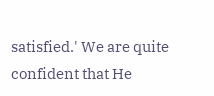satisfied.' We are quite confident that He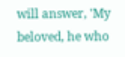will answer, 'My beloved, he who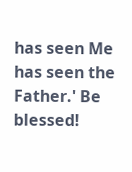has seen Me has seen the Father.' Be blessed!